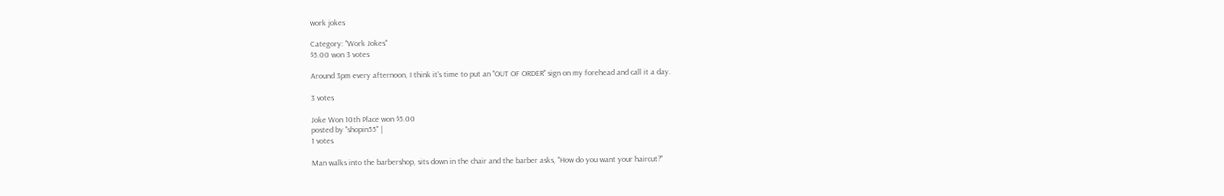work jokes

Category: "Work Jokes"
$5.00 won 3 votes

Around 3pm every afternoon, I think it's time to put an "OUT OF ORDER" sign on my forehead and call it a day.

3 votes

Joke Won 10th Place won $5.00
posted by "shopin55" |
1 votes

Man walks into the barbershop, sits down in the chair and the barber asks, "How do you want your haircut?"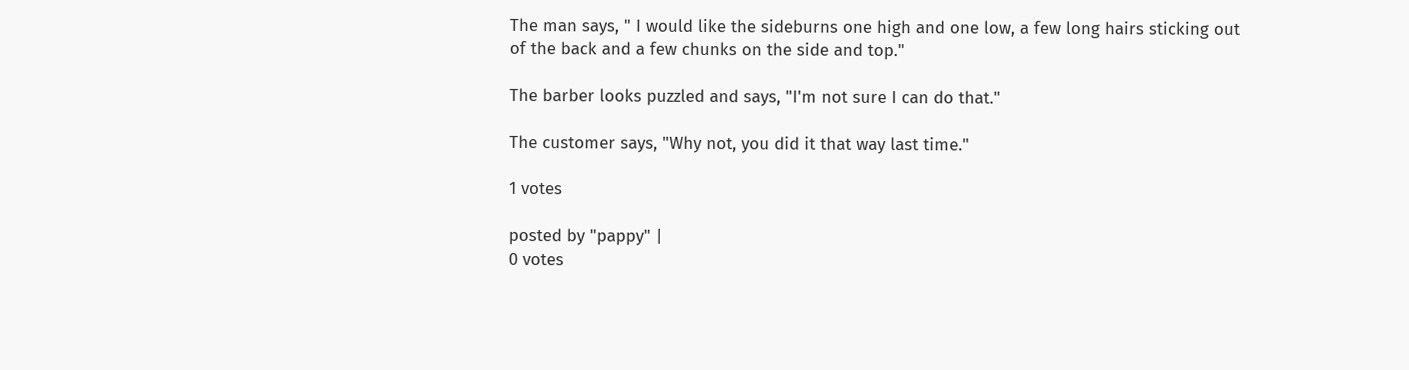The man says, " I would like the sideburns one high and one low, a few long hairs sticking out of the back and a few chunks on the side and top."

The barber looks puzzled and says, "I'm not sure I can do that."

The customer says, "Why not, you did it that way last time."

1 votes

posted by "pappy" |
0 votes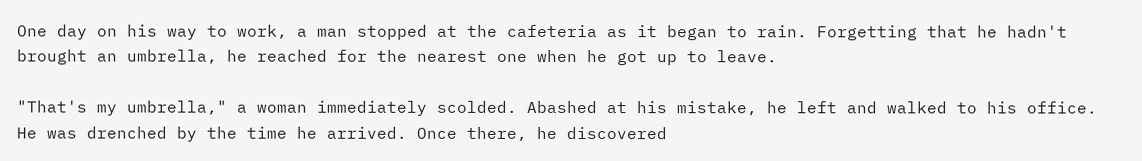One day on his way to work, a man stopped at the cafeteria as it began to rain. Forgetting that he hadn't brought an umbrella, he reached for the nearest one when he got up to leave.

"That's my umbrella," a woman immediately scolded. Abashed at his mistake, he left and walked to his office. He was drenched by the time he arrived. Once there, he discovered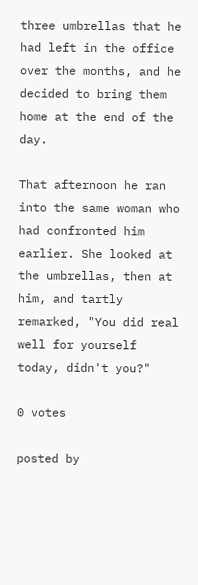three umbrellas that he had left in the office over the months, and he decided to bring them home at the end of the day.

That afternoon he ran into the same woman who had confronted him earlier. She looked at the umbrellas, then at him, and tartly remarked, "You did real well for yourself today, didn't you?"

0 votes

posted by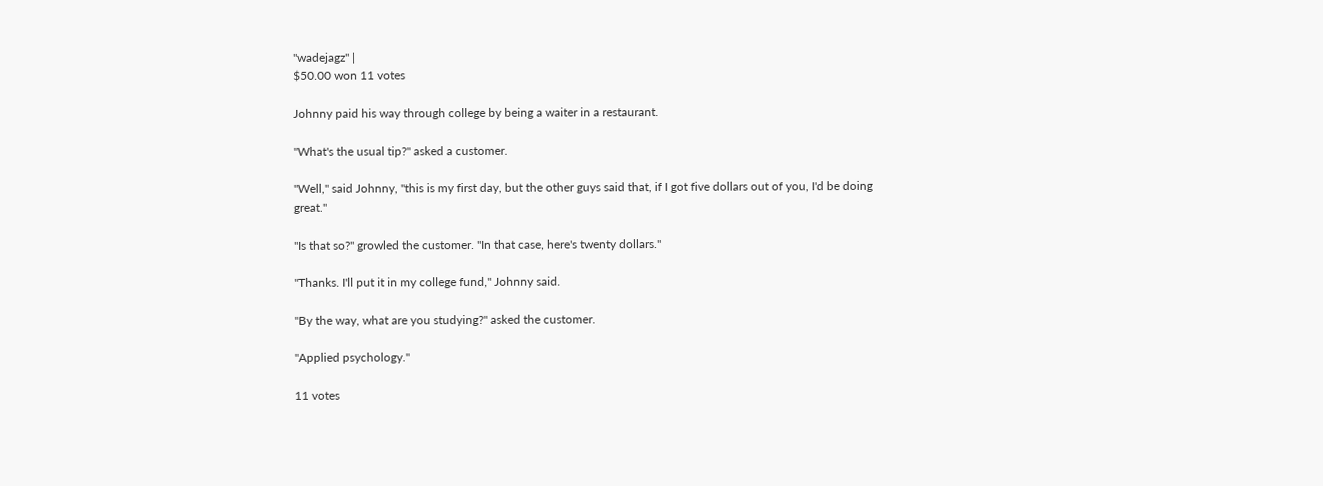"wadejagz" |
$50.00 won 11 votes

Johnny paid his way through college by being a waiter in a restaurant.

"What's the usual tip?" asked a customer.

"Well," said Johnny, "this is my first day, but the other guys said that, if I got five dollars out of you, I'd be doing great."

"Is that so?" growled the customer. "In that case, here's twenty dollars."

"Thanks. I'll put it in my college fund," Johnny said.

"By the way, what are you studying?" asked the customer.

"Applied psychology."

11 votes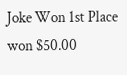Joke Won 1st Place won $50.00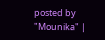posted by "Mounika" |